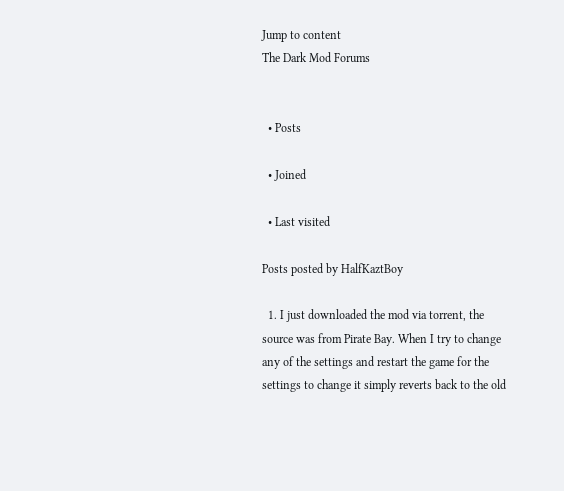Jump to content
The Dark Mod Forums


  • Posts

  • Joined

  • Last visited

Posts posted by HalfKaztBoy

  1. I just downloaded the mod via torrent, the source was from Pirate Bay. When I try to change any of the settings and restart the game for the settings to change it simply reverts back to the old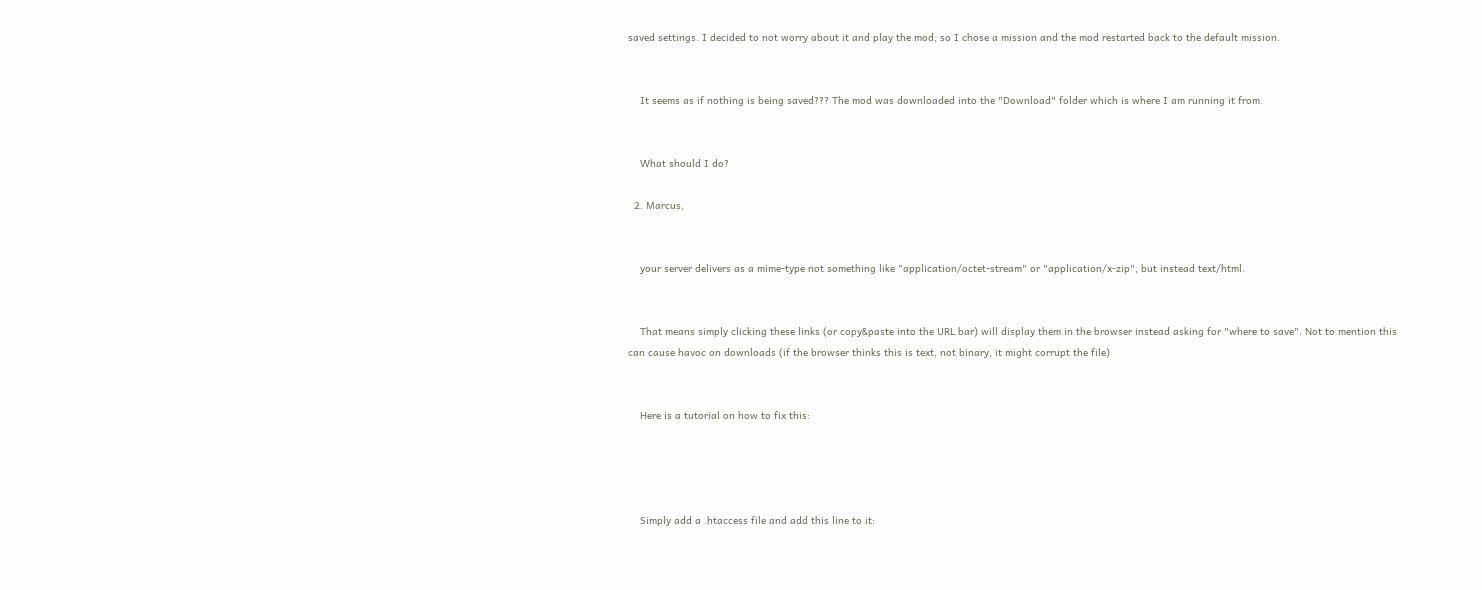saved settings. I decided to not worry about it and play the mod, so I chose a mission and the mod restarted back to the default mission.


    It seems as if nothing is being saved??? The mod was downloaded into the "Download" folder which is where I am running it from.


    What should I do?

  2. Marcus,


    your server delivers as a mime-type not something like "application/octet-stream" or "application/x-zip", but instead text/html.


    That means simply clicking these links (or copy&paste into the URL bar) will display them in the browser instead asking for "where to save". Not to mention this can cause havoc on downloads (if the browser thinks this is text, not binary, it might corrupt the file)


    Here is a tutorial on how to fix this:




    Simply add a .htaccess file and add this line to it: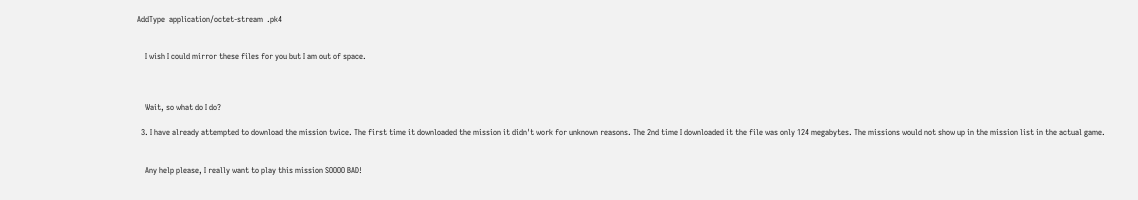AddType  application/octet-stream  .pk4


    I wish I could mirror these files for you but I am out of space.



    Wait, so what do I do?

  3. I have already attempted to download the mission twice. The first time it downloaded the mission it didn't work for unknown reasons. The 2nd time I downloaded it the file was only 124 megabytes. The missions would not show up in the mission list in the actual game.


    Any help please, I really want to play this mission SOOOO BAD!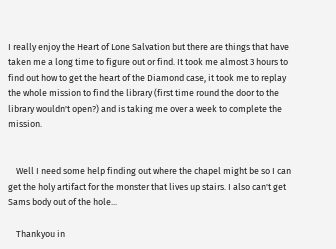I really enjoy the Heart of Lone Salvation but there are things that have taken me a long time to figure out or find. It took me almost 3 hours to find out how to get the heart of the Diamond case, it took me to replay the whole mission to find the library (first time round the door to the library wouldn't open?) and is taking me over a week to complete the mission.


    Well I need some help finding out where the chapel might be so I can get the holy artifact for the monster that lives up stairs. I also can't get Sams body out of the hole...

    Thankyou in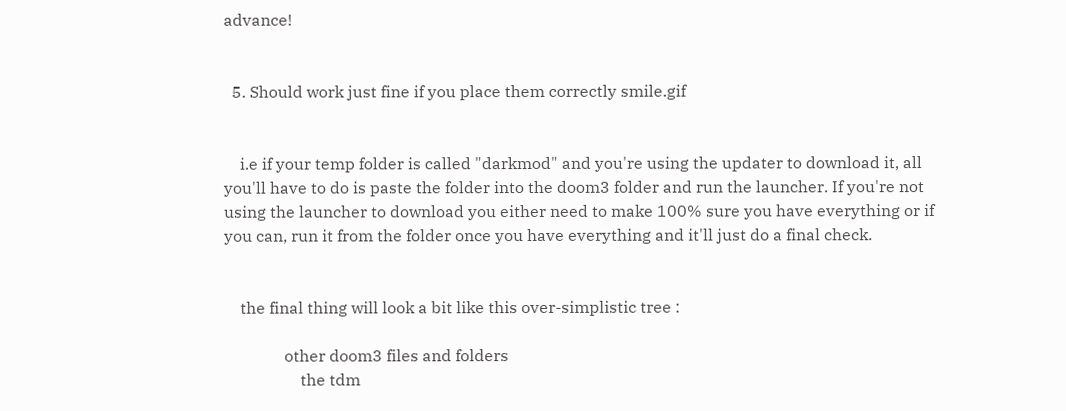advance!


  5. Should work just fine if you place them correctly smile.gif


    i.e if your temp folder is called "darkmod" and you're using the updater to download it, all you'll have to do is paste the folder into the doom3 folder and run the launcher. If you're not using the launcher to download you either need to make 100% sure you have everything or if you can, run it from the folder once you have everything and it'll just do a final check.


    the final thing will look a bit like this over-simplistic tree :

               other doom3 files and folders
                   the tdm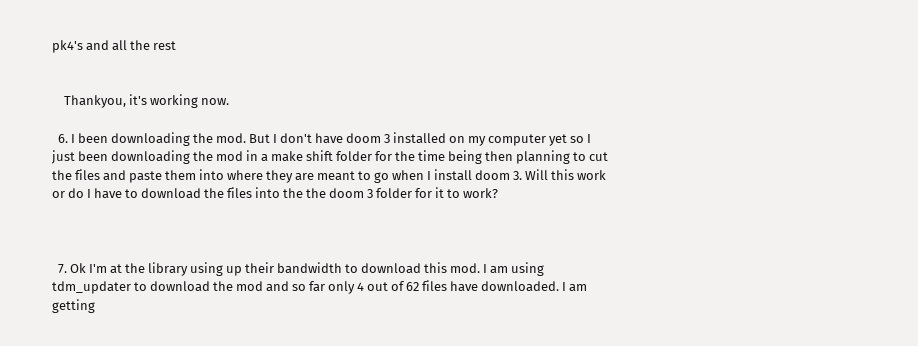pk4's and all the rest


    Thankyou, it's working now.

  6. I been downloading the mod. But I don't have doom 3 installed on my computer yet so I just been downloading the mod in a make shift folder for the time being then planning to cut the files and paste them into where they are meant to go when I install doom 3. Will this work or do I have to download the files into the the doom 3 folder for it to work?



  7. Ok I'm at the library using up their bandwidth to download this mod. I am using tdm_updater to download the mod and so far only 4 out of 62 files have downloaded. I am getting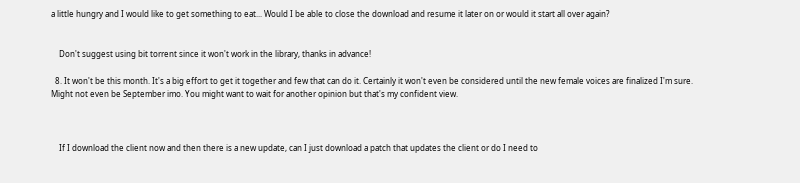a little hungry and I would like to get something to eat... Would I be able to close the download and resume it later on or would it start all over again?


    Don't suggest using bit torrent since it won't work in the library, thanks in advance!

  8. It won't be this month. It's a big effort to get it together and few that can do it. Certainly it won't even be considered until the new female voices are finalized I'm sure. Might not even be September imo. You might want to wait for another opinion but that's my confident view.



    If I download the client now and then there is a new update, can I just download a patch that updates the client or do I need to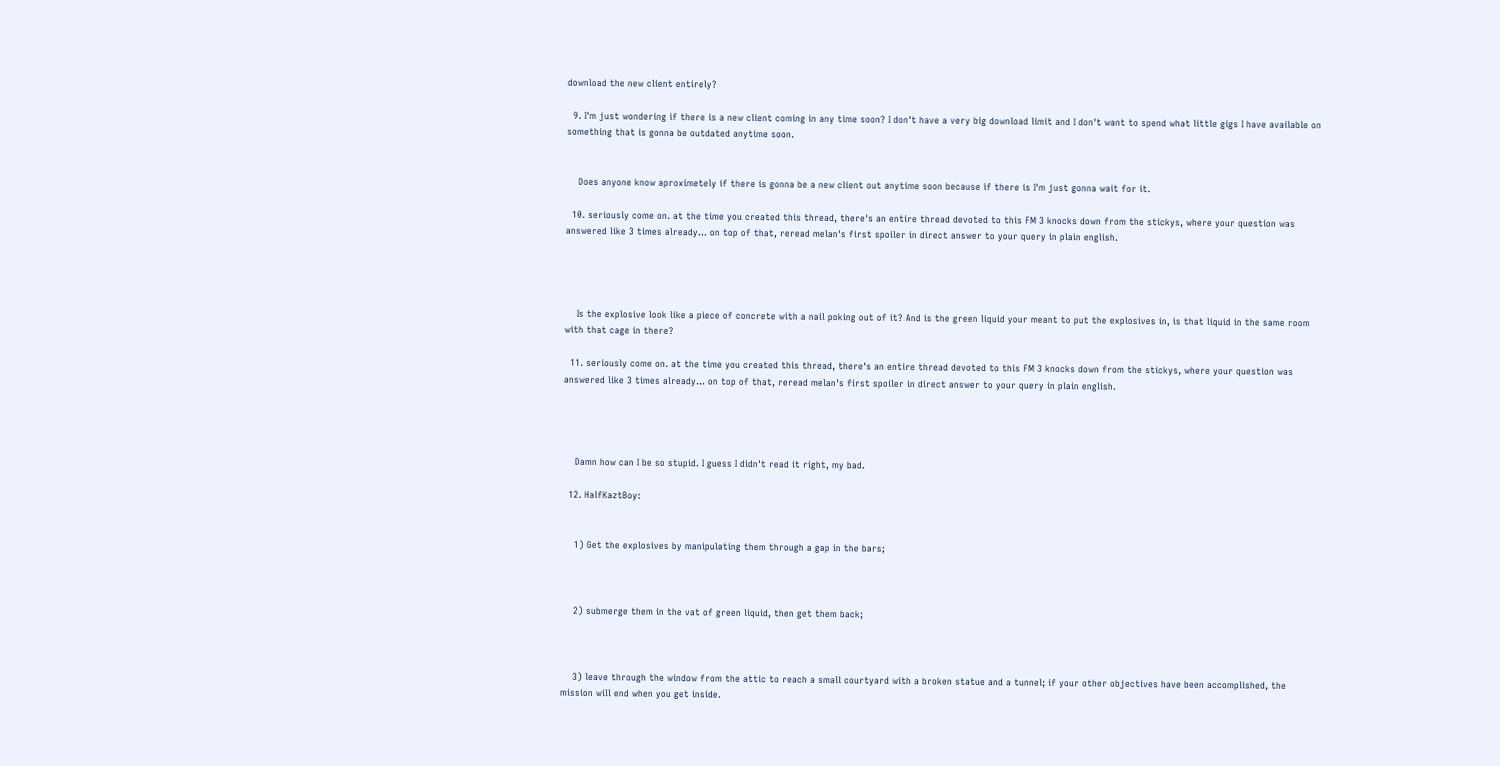download the new client entirely?

  9. I'm just wondering if there is a new client coming in any time soon? I don't have a very big download limit and I don't want to spend what little gigs I have available on something that is gonna be outdated anytime soon.


    Does anyone know aproximetely if there is gonna be a new client out anytime soon because if there is I'm just gonna wait for it.

  10. seriously come on. at the time you created this thread, there's an entire thread devoted to this FM 3 knocks down from the stickys, where your question was answered like 3 times already... on top of that, reread melan's first spoiler in direct answer to your query in plain english.




    Is the explosive look like a piece of concrete with a nail poking out of it? And is the green liquid your meant to put the explosives in, is that liquid in the same room with that cage in there?

  11. seriously come on. at the time you created this thread, there's an entire thread devoted to this FM 3 knocks down from the stickys, where your question was answered like 3 times already... on top of that, reread melan's first spoiler in direct answer to your query in plain english.




    Damn how can I be so stupid. I guess I didn't read it right, my bad.

  12. HalfKaztBoy:


    1) Get the explosives by manipulating them through a gap in the bars;



    2) submerge them in the vat of green liquid, then get them back;



    3) leave through the window from the attic to reach a small courtyard with a broken statue and a tunnel; if your other objectives have been accomplished, the mission will end when you get inside.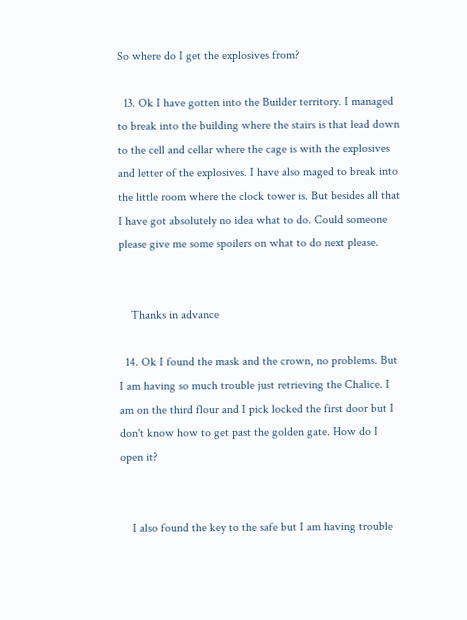So where do I get the explosives from?

  13. Ok I have gotten into the Builder territory. I managed to break into the building where the stairs is that lead down to the cell and cellar where the cage is with the explosives and letter of the explosives. I have also maged to break into the little room where the clock tower is. But besides all that I have got absolutely no idea what to do. Could someone please give me some spoilers on what to do next please.


    Thanks in advance

  14. Ok I found the mask and the crown, no problems. But I am having so much trouble just retrieving the Chalice. I am on the third flour and I pick locked the first door but I don't know how to get past the golden gate. How do I open it?


    I also found the key to the safe but I am having trouble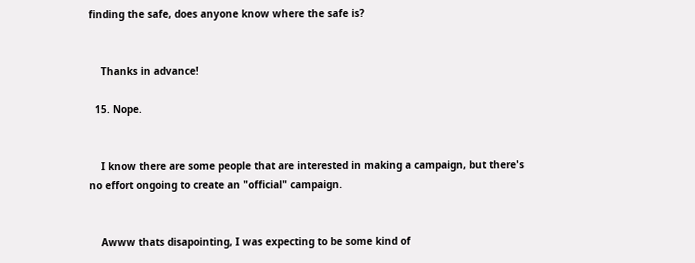finding the safe, does anyone know where the safe is?


    Thanks in advance!

  15. Nope.


    I know there are some people that are interested in making a campaign, but there's no effort ongoing to create an "official" campaign.


    Awww thats disapointing, I was expecting to be some kind of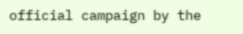official campaign by the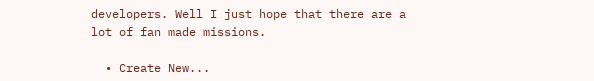developers. Well I just hope that there are a lot of fan made missions.

  • Create New...